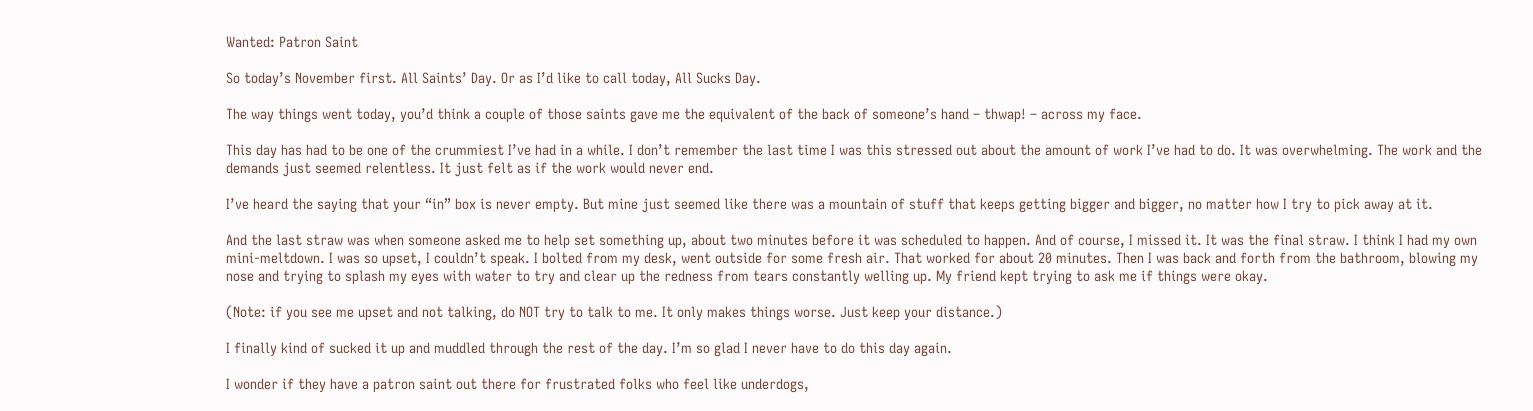Wanted: Patron Saint

So today’s November first. All Saints’ Day. Or as I’d like to call today, All Sucks Day.

The way things went today, you’d think a couple of those saints gave me the equivalent of the back of someone’s hand – thwap! – across my face.

This day has had to be one of the crummiest I’ve had in a while. I don’t remember the last time I was this stressed out about the amount of work I’ve had to do. It was overwhelming. The work and the demands just seemed relentless. It just felt as if the work would never end.

I’ve heard the saying that your “in” box is never empty. But mine just seemed like there was a mountain of stuff that keeps getting bigger and bigger, no matter how I try to pick away at it.

And the last straw was when someone asked me to help set something up, about two minutes before it was scheduled to happen. And of course, I missed it. It was the final straw. I think I had my own mini-meltdown. I was so upset, I couldn’t speak. I bolted from my desk, went outside for some fresh air. That worked for about 20 minutes. Then I was back and forth from the bathroom, blowing my nose and trying to splash my eyes with water to try and clear up the redness from tears constantly welling up. My friend kept trying to ask me if things were okay.

(Note: if you see me upset and not talking, do NOT try to talk to me. It only makes things worse. Just keep your distance.)

I finally kind of sucked it up and muddled through the rest of the day. I’m so glad I never have to do this day again.

I wonder if they have a patron saint out there for frustrated folks who feel like underdogs,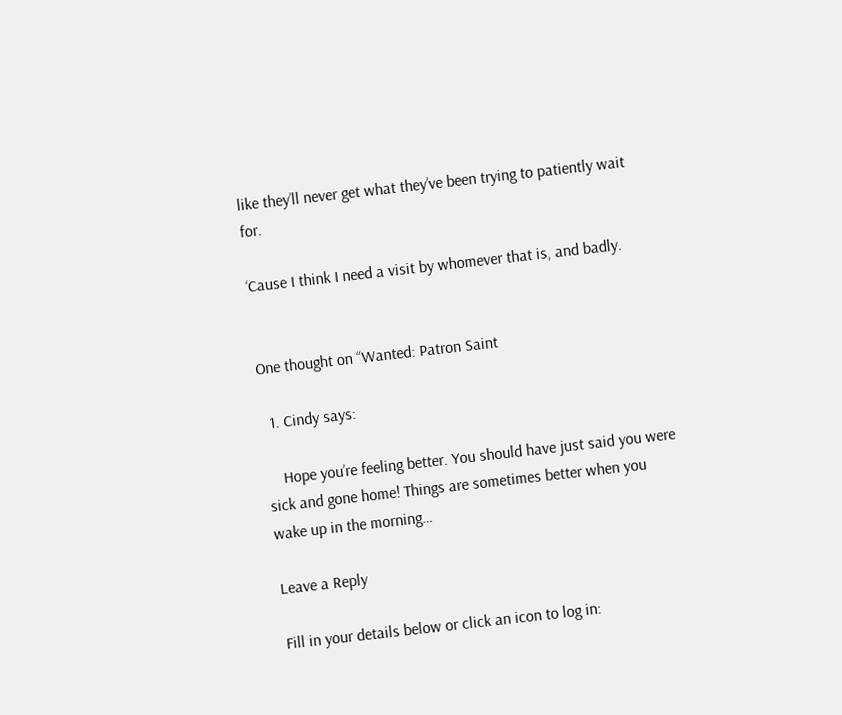like they’ll never get what they’ve been trying to patiently wait for.

‘Cause I think I need a visit by whomever that is, and badly.


One thought on “Wanted: Patron Saint

  1. Cindy says:

    Hope you’re feeling better. You should have just said you were sick and gone home! Things are sometimes better when you wake up in the morning…

Leave a Reply

Fill in your details below or click an icon to log in: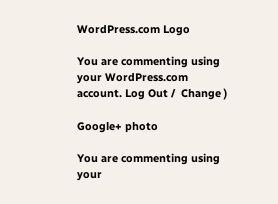WordPress.com Logo

You are commenting using your WordPress.com account. Log Out /  Change )

Google+ photo

You are commenting using your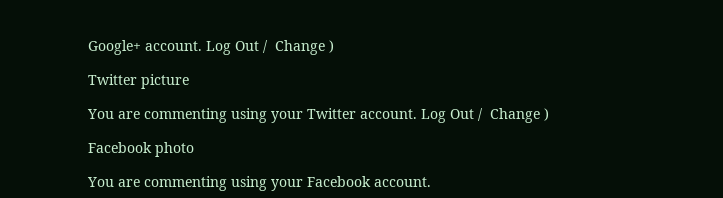Google+ account. Log Out /  Change )

Twitter picture

You are commenting using your Twitter account. Log Out /  Change )

Facebook photo

You are commenting using your Facebook account.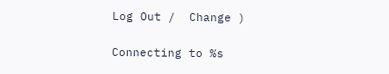Log Out /  Change )


Connecting to %s